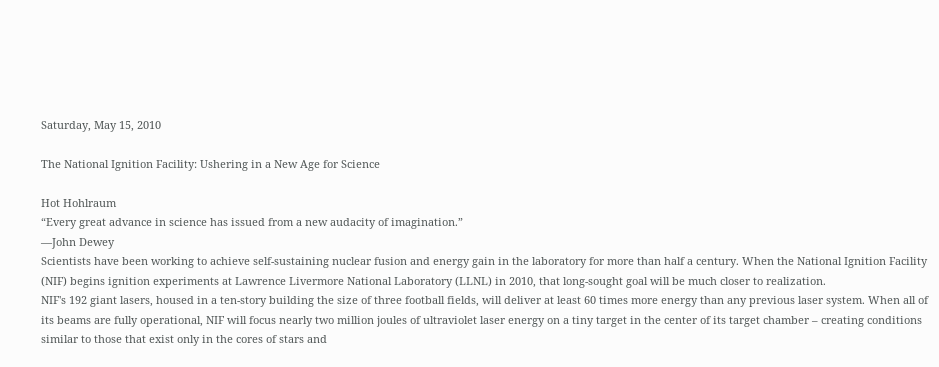Saturday, May 15, 2010

The National Ignition Facility: Ushering in a New Age for Science

Hot Hohlraum
“Every great advance in science has issued from a new audacity of imagination.”
—John Dewey
Scientists have been working to achieve self-sustaining nuclear fusion and energy gain in the laboratory for more than half a century. When the National Ignition Facility (NIF) begins ignition experiments at Lawrence Livermore National Laboratory (LLNL) in 2010, that long-sought goal will be much closer to realization.
NIF's 192 giant lasers, housed in a ten-story building the size of three football fields, will deliver at least 60 times more energy than any previous laser system. When all of its beams are fully operational, NIF will focus nearly two million joules of ultraviolet laser energy on a tiny target in the center of its target chamber – creating conditions similar to those that exist only in the cores of stars and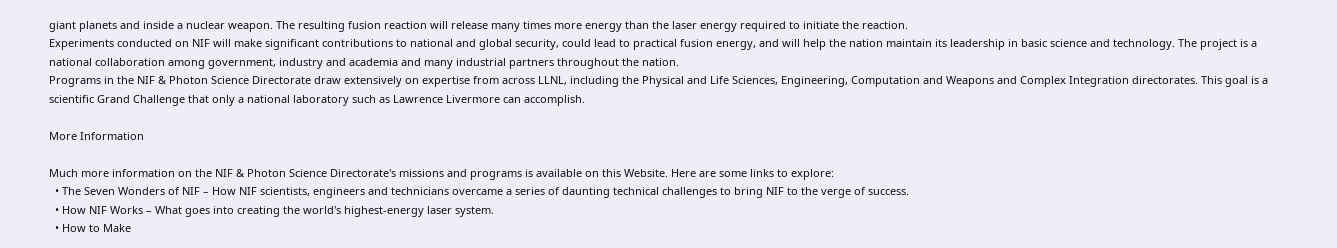giant planets and inside a nuclear weapon. The resulting fusion reaction will release many times more energy than the laser energy required to initiate the reaction.
Experiments conducted on NIF will make significant contributions to national and global security, could lead to practical fusion energy, and will help the nation maintain its leadership in basic science and technology. The project is a national collaboration among government, industry and academia and many industrial partners throughout the nation.
Programs in the NIF & Photon Science Directorate draw extensively on expertise from across LLNL, including the Physical and Life Sciences, Engineering, Computation and Weapons and Complex Integration directorates. This goal is a scientific Grand Challenge that only a national laboratory such as Lawrence Livermore can accomplish.

More Information

Much more information on the NIF & Photon Science Directorate's missions and programs is available on this Website. Here are some links to explore:
  • The Seven Wonders of NIF – How NIF scientists, engineers and technicians overcame a series of daunting technical challenges to bring NIF to the verge of success.
  • How NIF Works – What goes into creating the world's highest-energy laser system.
  • How to Make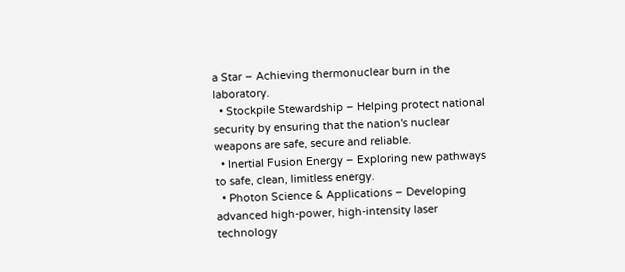a Star – Achieving thermonuclear burn in the laboratory.
  • Stockpile Stewardship – Helping protect national security by ensuring that the nation's nuclear weapons are safe, secure and reliable.
  • Inertial Fusion Energy – Exploring new pathways to safe, clean, limitless energy.
  • Photon Science & Applications – Developing advanced high-power, high-intensity laser technology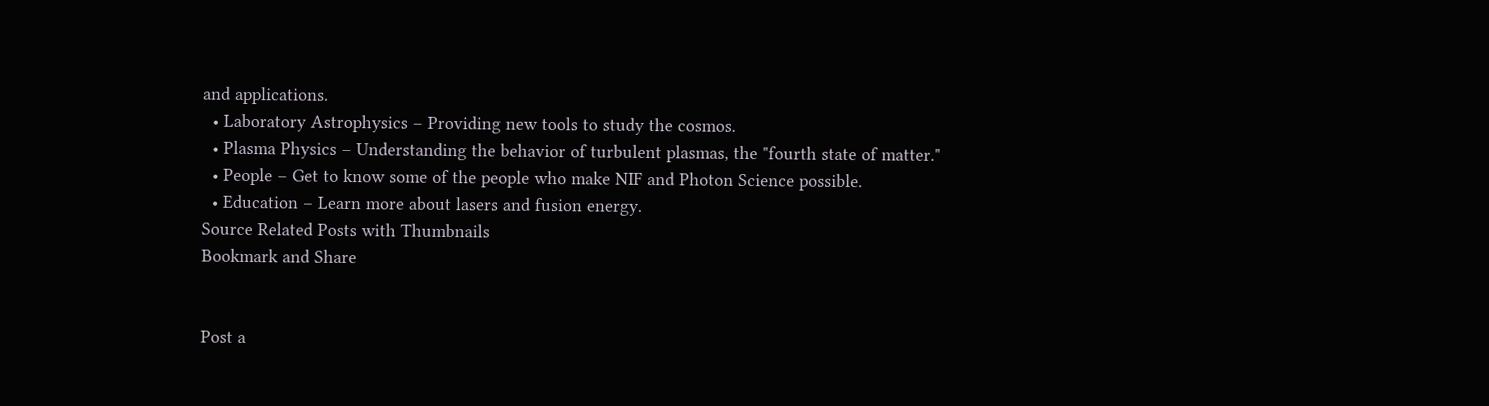and applications.
  • Laboratory Astrophysics – Providing new tools to study the cosmos.
  • Plasma Physics – Understanding the behavior of turbulent plasmas, the "fourth state of matter."
  • People – Get to know some of the people who make NIF and Photon Science possible.
  • Education – Learn more about lasers and fusion energy.
Source Related Posts with Thumbnails
Bookmark and Share


Post a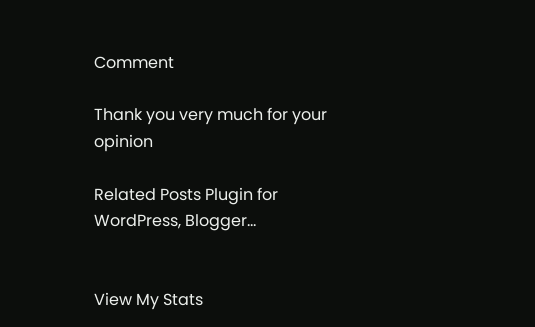Comment

Thank you very much for your opinion

Related Posts Plugin for WordPress, Blogger...


View My Stats